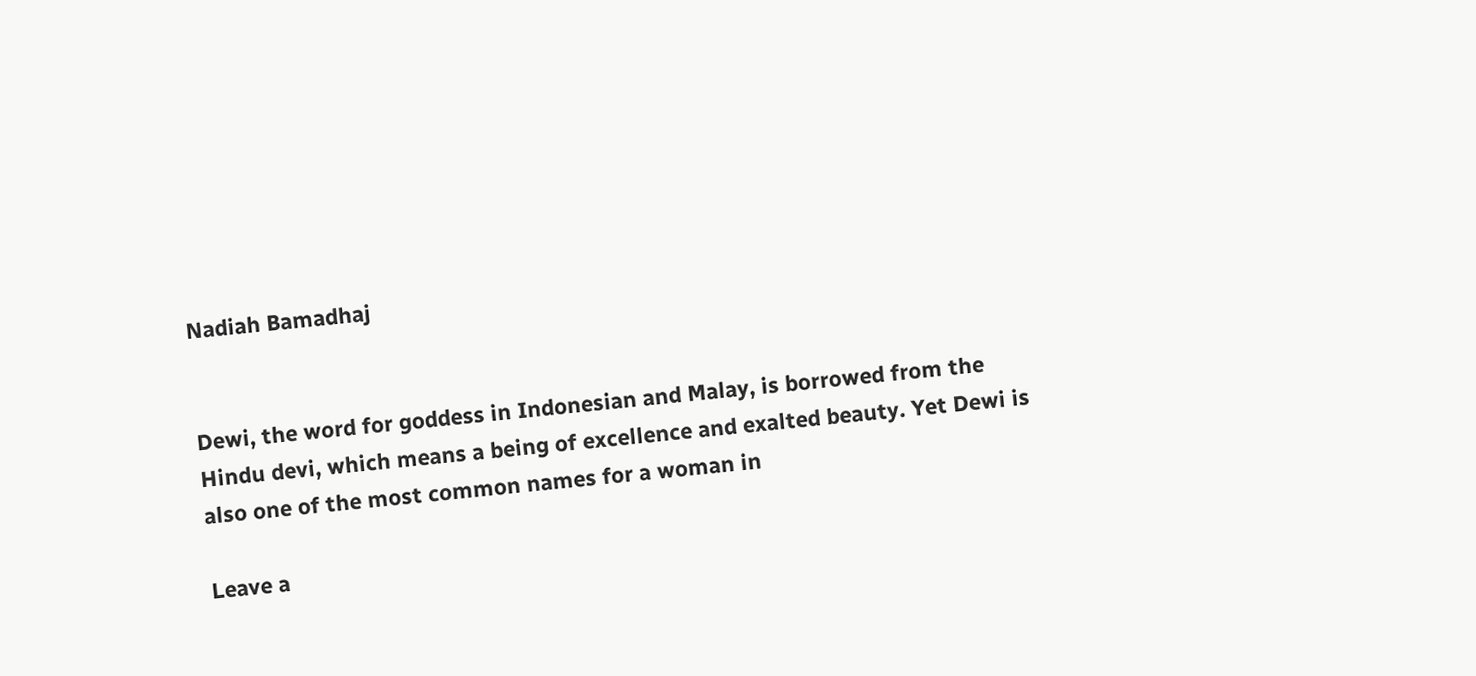Nadiah Bamadhaj


Dewi, the word for goddess in Indonesian and Malay, is borrowed from the Hindu devi, which means a being of excellence and exalted beauty. Yet Dewi is also one of the most common names for a woman in

Leave a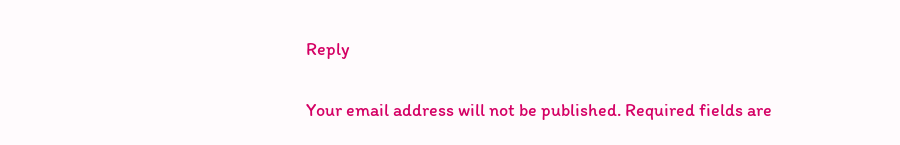Reply

Your email address will not be published. Required fields are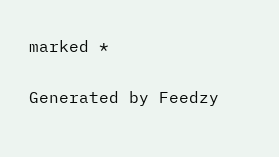marked *

Generated by Feedzy